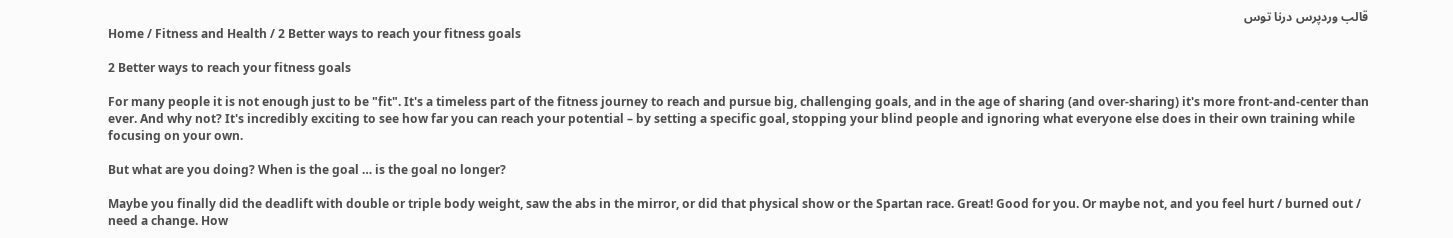قالب وردپرس درنا توس
Home / Fitness and Health / 2 Better ways to reach your fitness goals

2 Better ways to reach your fitness goals

For many people it is not enough just to be "fit". It's a timeless part of the fitness journey to reach and pursue big, challenging goals, and in the age of sharing (and over-sharing) it's more front-and-center than ever. And why not? It's incredibly exciting to see how far you can reach your potential – by setting a specific goal, stopping your blind people and ignoring what everyone else does in their own training while focusing on your own.

But what are you doing? When is the goal … is the goal no longer?

Maybe you finally did the deadlift with double or triple body weight, saw the abs in the mirror, or did that physical show or the Spartan race. Great! Good for you. Or maybe not, and you feel hurt / burned out / need a change. How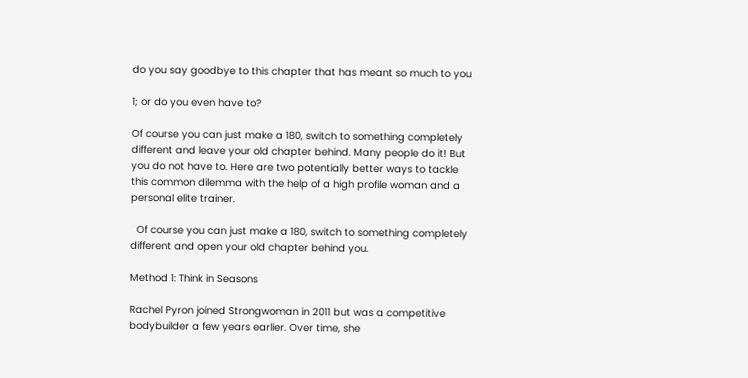do you say goodbye to this chapter that has meant so much to you

1; or do you even have to?

Of course you can just make a 180, switch to something completely different and leave your old chapter behind. Many people do it! But you do not have to. Here are two potentially better ways to tackle this common dilemma with the help of a high profile woman and a personal elite trainer.

  Of course you can just make a 180, switch to something completely different and open your old chapter behind you.

Method 1: Think in Seasons

Rachel Pyron joined Strongwoman in 2011 but was a competitive bodybuilder a few years earlier. Over time, she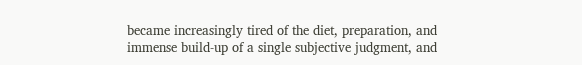became increasingly tired of the diet, preparation, and immense build-up of a single subjective judgment, and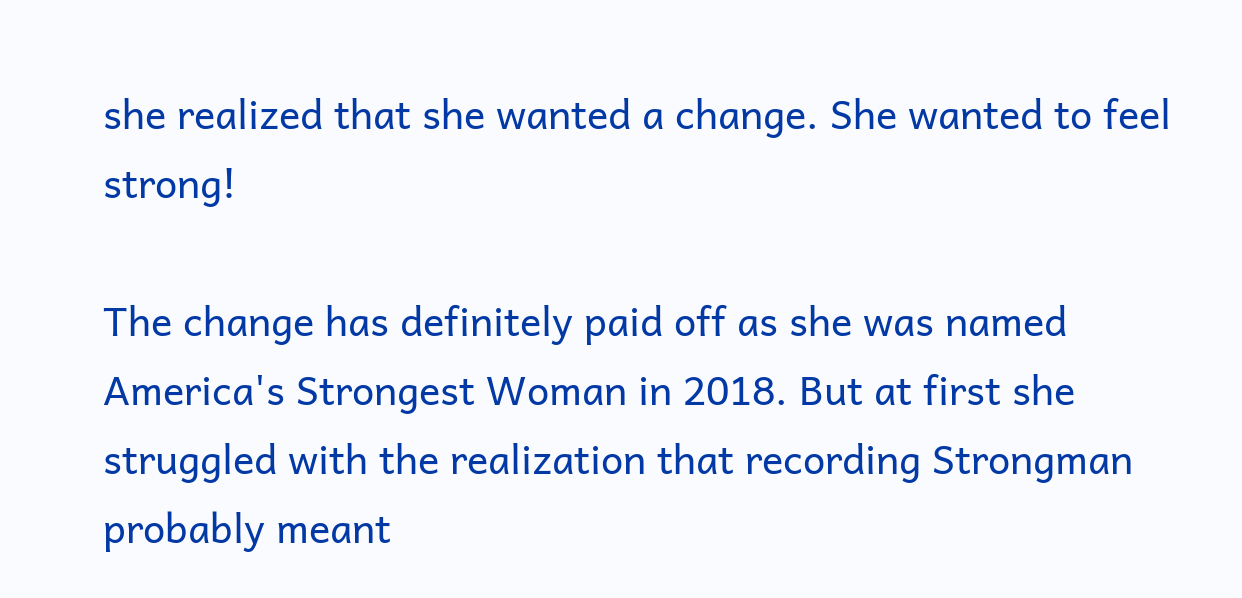she realized that she wanted a change. She wanted to feel strong!

The change has definitely paid off as she was named America's Strongest Woman in 2018. But at first she struggled with the realization that recording Strongman probably meant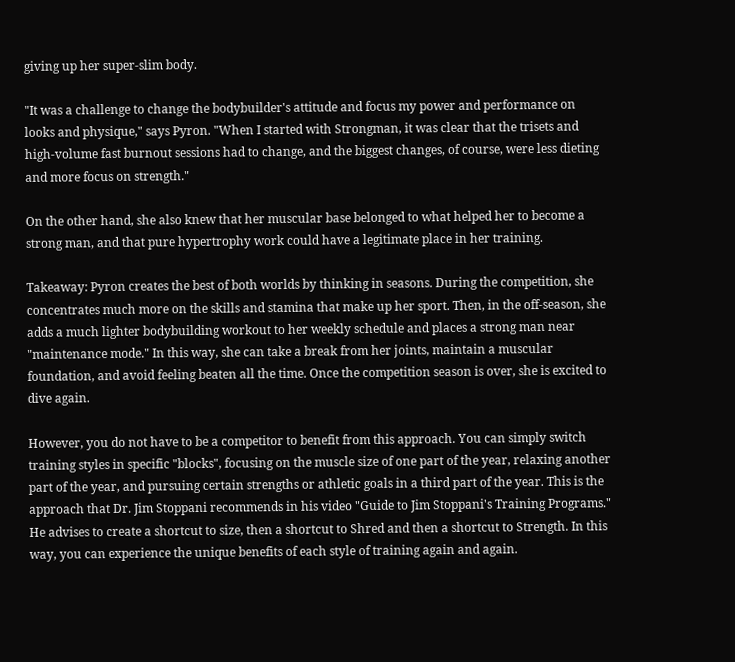giving up her super-slim body.

"It was a challenge to change the bodybuilder's attitude and focus my power and performance on looks and physique," says Pyron. "When I started with Strongman, it was clear that the trisets and high-volume fast burnout sessions had to change, and the biggest changes, of course, were less dieting and more focus on strength."

On the other hand, she also knew that her muscular base belonged to what helped her to become a strong man, and that pure hypertrophy work could have a legitimate place in her training.

Takeaway: Pyron creates the best of both worlds by thinking in seasons. During the competition, she concentrates much more on the skills and stamina that make up her sport. Then, in the off-season, she adds a much lighter bodybuilding workout to her weekly schedule and places a strong man near "maintenance mode." In this way, she can take a break from her joints, maintain a muscular foundation, and avoid feeling beaten all the time. Once the competition season is over, she is excited to dive again.

However, you do not have to be a competitor to benefit from this approach. You can simply switch training styles in specific "blocks", focusing on the muscle size of one part of the year, relaxing another part of the year, and pursuing certain strengths or athletic goals in a third part of the year. This is the approach that Dr. Jim Stoppani recommends in his video "Guide to Jim Stoppani's Training Programs." He advises to create a shortcut to size, then a shortcut to Shred and then a shortcut to Strength. In this way, you can experience the unique benefits of each style of training again and again.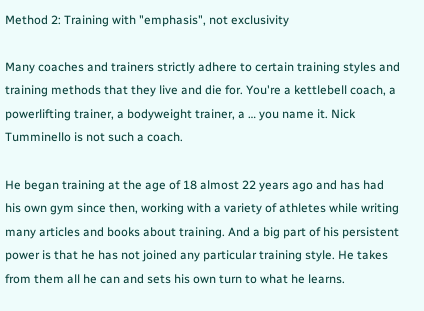Method 2: Training with "emphasis", not exclusivity

Many coaches and trainers strictly adhere to certain training styles and training methods that they live and die for. You're a kettlebell coach, a powerlifting trainer, a bodyweight trainer, a … you name it. Nick Tumminello is not such a coach.

He began training at the age of 18 almost 22 years ago and has had his own gym since then, working with a variety of athletes while writing many articles and books about training. And a big part of his persistent power is that he has not joined any particular training style. He takes from them all he can and sets his own turn to what he learns.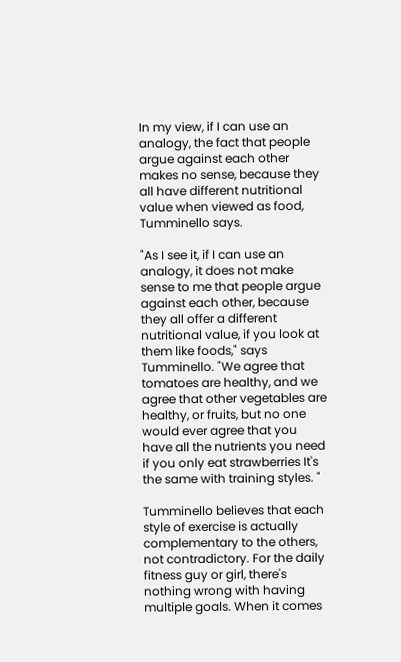In my view, if I can use an analogy, the fact that people argue against each other makes no sense, because they all have different nutritional value when viewed as food, Tumminello says.

"As I see it, if I can use an analogy, it does not make sense to me that people argue against each other, because they all offer a different nutritional value, if you look at them like foods," says Tumminello. "We agree that tomatoes are healthy, and we agree that other vegetables are healthy, or fruits, but no one would ever agree that you have all the nutrients you need if you only eat strawberries It's the same with training styles. "

Tumminello believes that each style of exercise is actually complementary to the others, not contradictory. For the daily fitness guy or girl, there's nothing wrong with having multiple goals. When it comes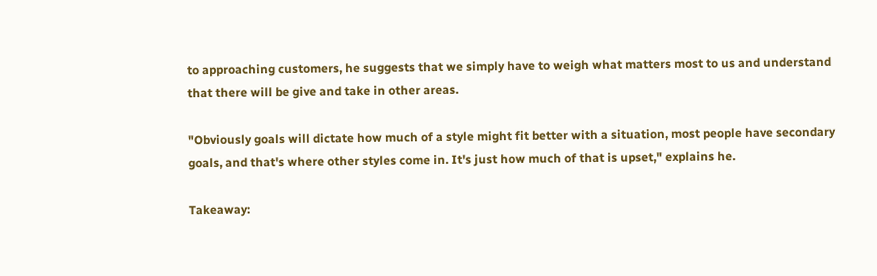to approaching customers, he suggests that we simply have to weigh what matters most to us and understand that there will be give and take in other areas.

"Obviously goals will dictate how much of a style might fit better with a situation, most people have secondary goals, and that's where other styles come in. It's just how much of that is upset," explains he.

Takeaway: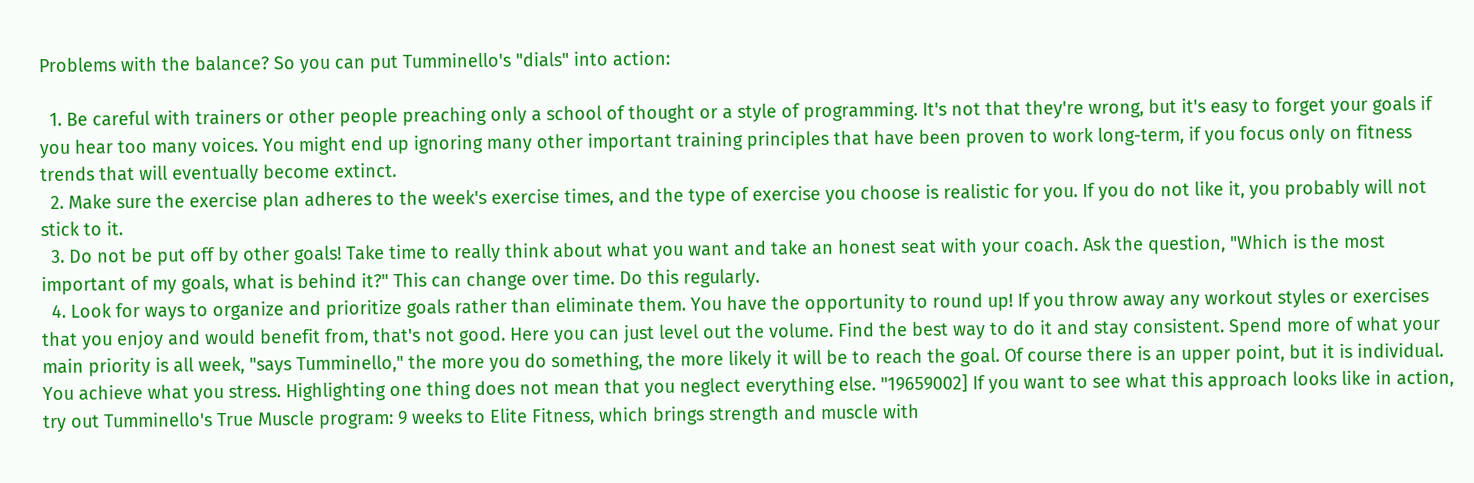Problems with the balance? So you can put Tumminello's "dials" into action:

  1. Be careful with trainers or other people preaching only a school of thought or a style of programming. It's not that they're wrong, but it's easy to forget your goals if you hear too many voices. You might end up ignoring many other important training principles that have been proven to work long-term, if you focus only on fitness trends that will eventually become extinct.
  2. Make sure the exercise plan adheres to the week's exercise times, and the type of exercise you choose is realistic for you. If you do not like it, you probably will not stick to it.
  3. Do not be put off by other goals! Take time to really think about what you want and take an honest seat with your coach. Ask the question, "Which is the most important of my goals, what is behind it?" This can change over time. Do this regularly.
  4. Look for ways to organize and prioritize goals rather than eliminate them. You have the opportunity to round up! If you throw away any workout styles or exercises that you enjoy and would benefit from, that's not good. Here you can just level out the volume. Find the best way to do it and stay consistent. Spend more of what your main priority is all week, "says Tumminello," the more you do something, the more likely it will be to reach the goal. Of course there is an upper point, but it is individual. You achieve what you stress. Highlighting one thing does not mean that you neglect everything else. "19659002] If you want to see what this approach looks like in action, try out Tumminello's True Muscle program: 9 weeks to Elite Fitness, which brings strength and muscle with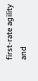first-rate agility and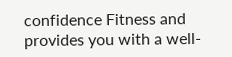confidence Fitness and provides you with a well-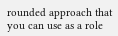rounded approach that you can use as a role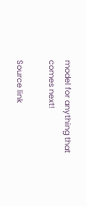model for anything that comes next!

Source link